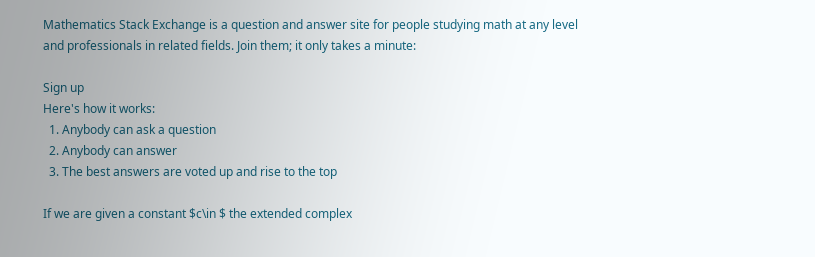Mathematics Stack Exchange is a question and answer site for people studying math at any level and professionals in related fields. Join them; it only takes a minute:

Sign up
Here's how it works:
  1. Anybody can ask a question
  2. Anybody can answer
  3. The best answers are voted up and rise to the top

If we are given a constant $c\in $ the extended complex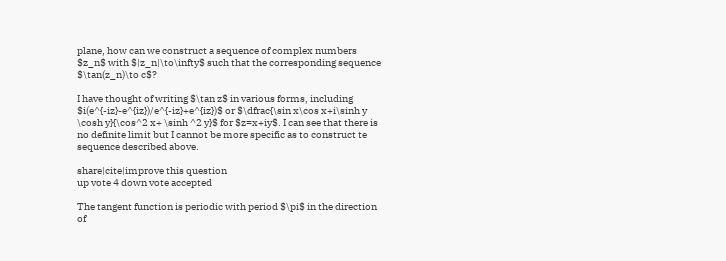plane, how can we construct a sequence of complex numbers $z_n$ with $|z_n|\to\infty$ such that the corresponding sequence $\tan(z_n)\to c$?

I have thought of writing $\tan z$ in various forms, including $i(e^{-iz}-e^{iz})/e^{-iz}+e^{iz})$ or $\dfrac{\sin x\cos x+i\sinh y \cosh y}{\cos^2 x+ \sinh ^2 y}$ for $z=x+iy$. I can see that there is no definite limit but I cannot be more specific as to construct te sequence described above.

share|cite|improve this question
up vote 4 down vote accepted

The tangent function is periodic with period $\pi$ in the direction of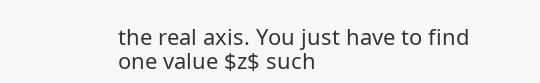the real axis. You just have to find one value $z$ such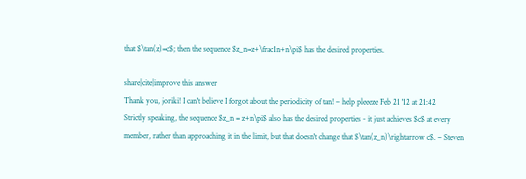that $\tan(z)=c$; then the sequence $z_n=z+\frac1n+n\pi$ has the desired properties.

share|cite|improve this answer
Thank you, joriki! I can't believe I forgot about the periodicity of tan! – help pleeeze Feb 21 '12 at 21:42
Strictly speaking, the sequence $z_n = z+n\pi$ also has the desired properties - it just achieves $c$ at every member, rather than approaching it in the limit, but that doesn't change that $\tan(z_n)\rightarrow c$. – Steven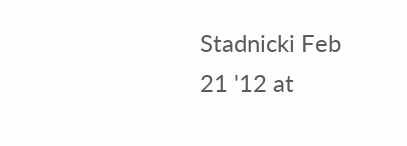Stadnicki Feb 21 '12 at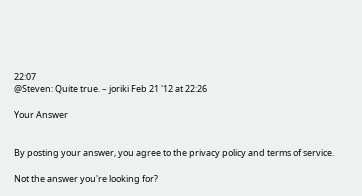22:07
@Steven: Quite true. – joriki Feb 21 '12 at 22:26

Your Answer


By posting your answer, you agree to the privacy policy and terms of service.

Not the answer you're looking for?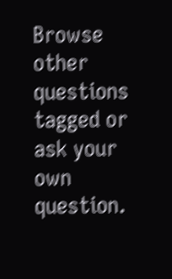Browse other questions tagged or ask your own question.